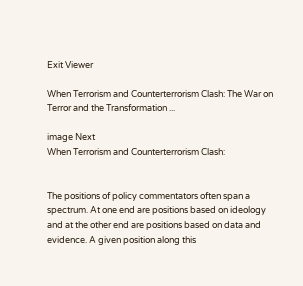Exit Viewer

When Terrorism and Counterterrorism Clash: The War on Terror and the Transformation ...

image Next
When Terrorism and Counterterrorism Clash:


The positions of policy commentators often span a spectrum. At one end are positions based on ideology and at the other end are positions based on data and evidence. A given position along this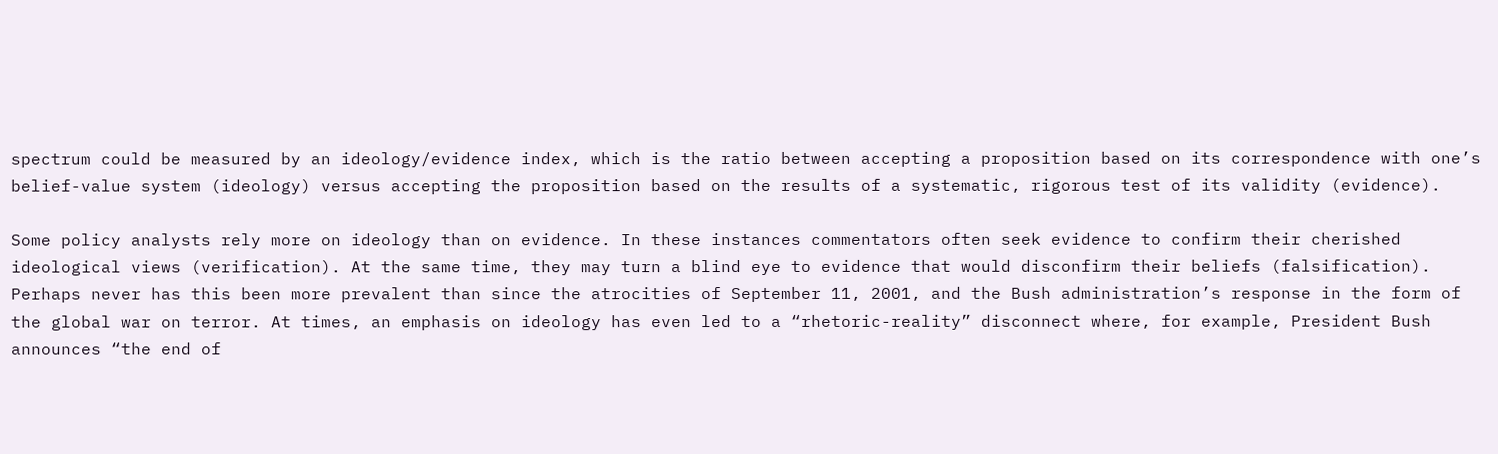spectrum could be measured by an ideology/evidence index, which is the ratio between accepting a proposition based on its correspondence with one’s belief-value system (ideology) versus accepting the proposition based on the results of a systematic, rigorous test of its validity (evidence).

Some policy analysts rely more on ideology than on evidence. In these instances commentators often seek evidence to confirm their cherished ideological views (verification). At the same time, they may turn a blind eye to evidence that would disconfirm their beliefs (falsification). Perhaps never has this been more prevalent than since the atrocities of September 11, 2001, and the Bush administration’s response in the form of the global war on terror. At times, an emphasis on ideology has even led to a “rhetoric-reality” disconnect where, for example, President Bush announces “the end of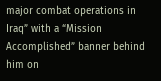major combat operations in Iraq” with a “Mission Accomplished” banner behind him on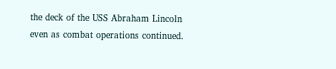the deck of the USS Abraham Lincoln even as combat operations continued.